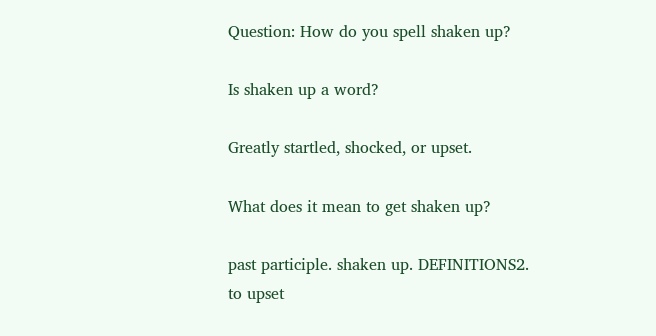Question: How do you spell shaken up?

Is shaken up a word?

Greatly startled, shocked, or upset.

What does it mean to get shaken up?

past participle. shaken up. DEFINITIONS2. to upset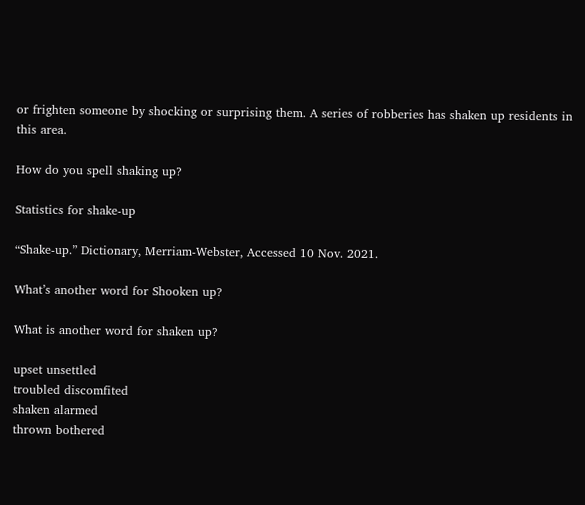or frighten someone by shocking or surprising them. A series of robberies has shaken up residents in this area.

How do you spell shaking up?

Statistics for shake-up

“Shake-up.” Dictionary, Merriam-Webster, Accessed 10 Nov. 2021.

What’s another word for Shooken up?

What is another word for shaken up?

upset unsettled
troubled discomfited
shaken alarmed
thrown bothered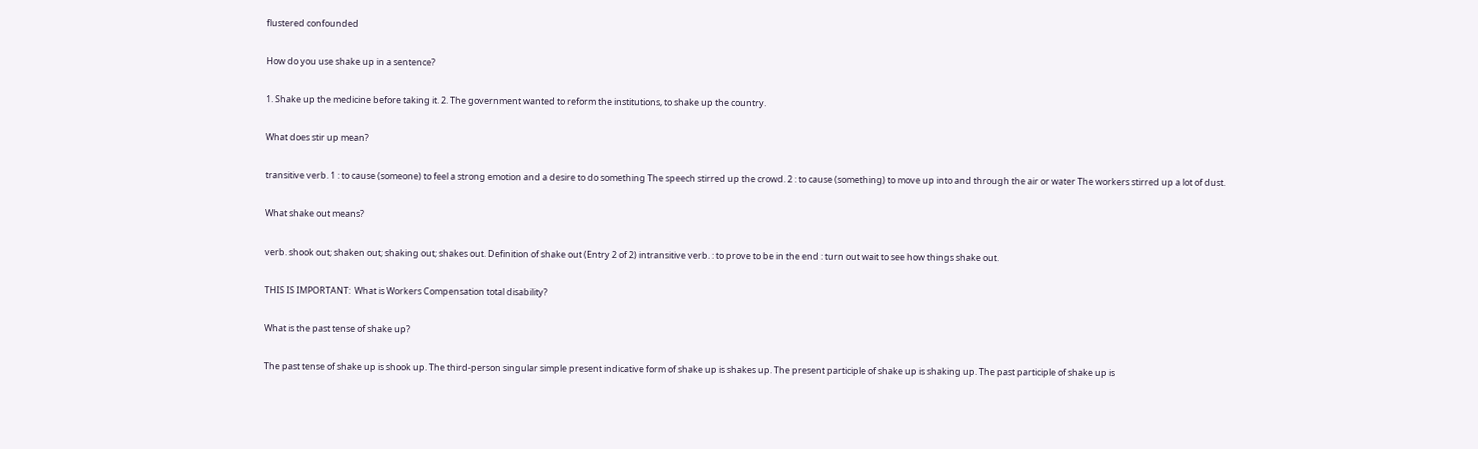flustered confounded

How do you use shake up in a sentence?

1. Shake up the medicine before taking it. 2. The government wanted to reform the institutions, to shake up the country.

What does stir up mean?

transitive verb. 1 : to cause (someone) to feel a strong emotion and a desire to do something The speech stirred up the crowd. 2 : to cause (something) to move up into and through the air or water The workers stirred up a lot of dust.

What shake out means?

verb. shook out; shaken out; shaking out; shakes out. Definition of shake out (Entry 2 of 2) intransitive verb. : to prove to be in the end : turn out wait to see how things shake out.

THIS IS IMPORTANT:  What is Workers Compensation total disability?

What is the past tense of shake up?

The past tense of shake up is shook up. The third-person singular simple present indicative form of shake up is shakes up. The present participle of shake up is shaking up. The past participle of shake up is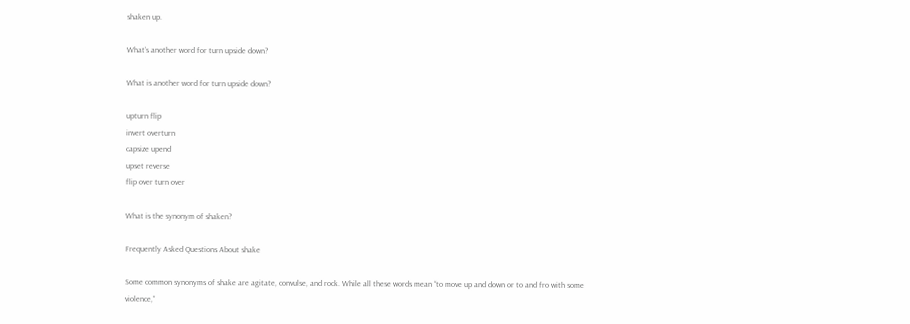shaken up.

What’s another word for turn upside down?

What is another word for turn upside down?

upturn flip
invert overturn
capsize upend
upset reverse
flip over turn over

What is the synonym of shaken?

Frequently Asked Questions About shake

Some common synonyms of shake are agitate, convulse, and rock. While all these words mean “to move up and down or to and fro with some violence,”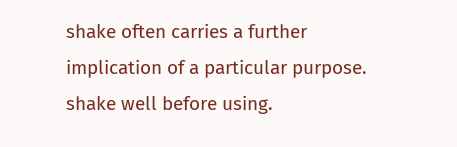shake often carries a further implication of a particular purpose. shake well before using.